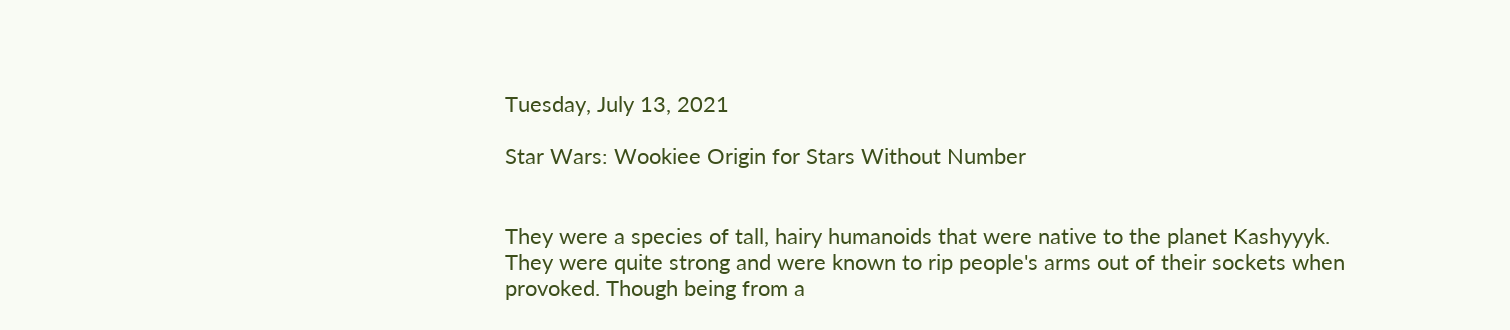Tuesday, July 13, 2021

Star Wars: Wookiee Origin for Stars Without Number


They were a species of tall, hairy humanoids that were native to the planet Kashyyyk. They were quite strong and were known to rip people's arms out of their sockets when provoked. Though being from a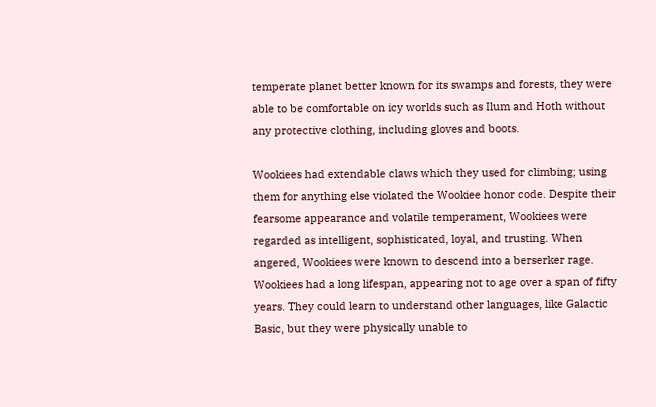temperate planet better known for its swamps and forests, they were able to be comfortable on icy worlds such as Ilum and Hoth without any protective clothing, including gloves and boots.

Wookiees had extendable claws which they used for climbing; using them for anything else violated the Wookiee honor code. Despite their fearsome appearance and volatile temperament, Wookiees were regarded as intelligent, sophisticated, loyal, and trusting. When angered, Wookiees were known to descend into a berserker rage.
Wookiees had a long lifespan, appearing not to age over a span of fifty years. They could learn to understand other languages, like Galactic Basic, but they were physically unable to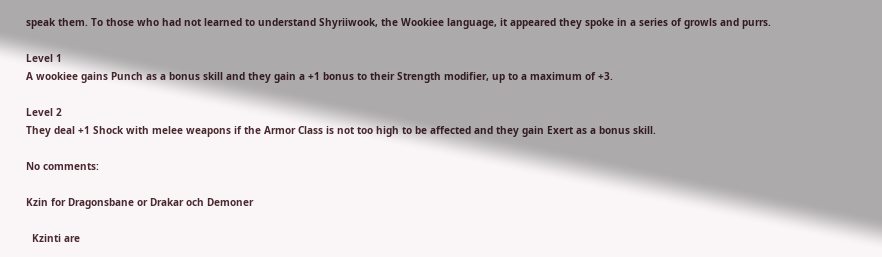speak them. To those who had not learned to understand Shyriiwook, the Wookiee language, it appeared they spoke in a series of growls and purrs.

Level 1
A wookiee gains Punch as a bonus skill and they gain a +1 bonus to their Strength modifier, up to a maximum of +3.

Level 2
They deal +1 Shock with melee weapons if the Armor Class is not too high to be affected and they gain Exert as a bonus skill.

No comments:

Kzin for Dragonsbane or Drakar och Demoner

  Kzinti are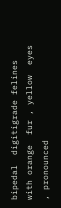bipedal  digitigrade felines with orange  fur , yellow  eyes , pronounced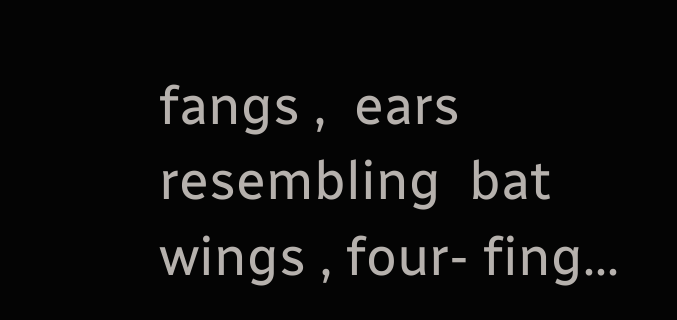fangs ,  ears  resembling  bat   wings , four- fing...